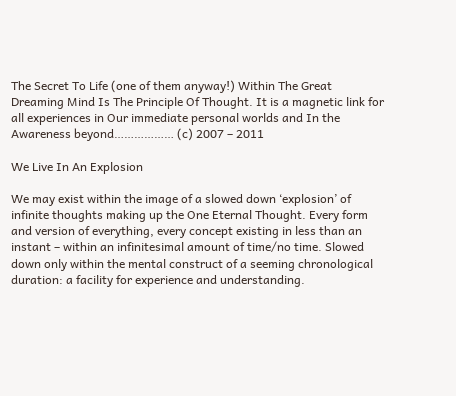The Secret To Life (one of them anyway!) Within The Great Dreaming Mind Is The Principle Of Thought. It is a magnetic link for all experiences in Our immediate personal worlds and In the Awareness beyond……………… (c) 2007 – 2011

We Live In An Explosion

We may exist within the image of a slowed down ‘explosion’ of infinite thoughts making up the One Eternal Thought. Every form and version of everything, every concept existing in less than an instant – within an infinitesimal amount of time/no time. Slowed down only within the mental construct of a seeming chronological duration: a facility for experience and understanding.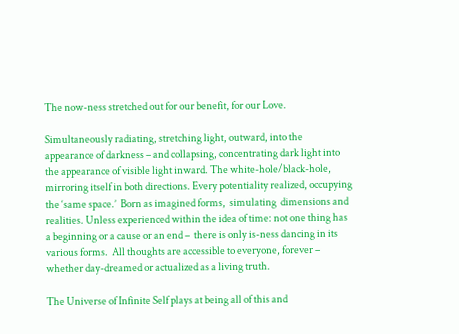The now-ness stretched out for our benefit, for our Love.

Simultaneously radiating, stretching light, outward, into the appearance of darkness – and collapsing, concentrating dark light into the appearance of visible light inward. The white-hole/black-hole, mirroring itself in both directions. Every potentiality realized, occupying the ‘same space.’  Born as imagined forms,  simulating  dimensions and realities. Unless experienced within the idea of time: not one thing has a beginning or a cause or an end –  there is only is-ness dancing in its various forms.  All thoughts are accessible to everyone, forever – whether day-dreamed or actualized as a living truth.

The Universe of Infinite Self plays at being all of this and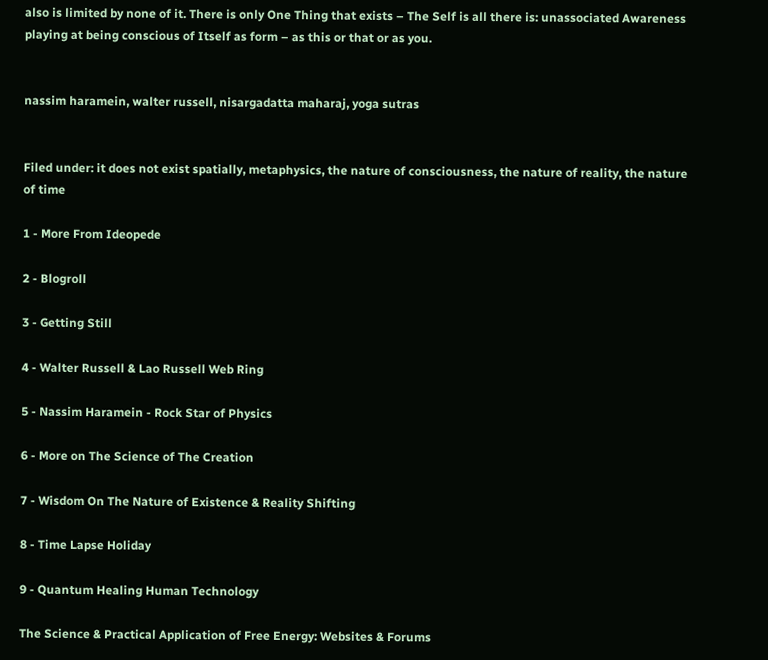also is limited by none of it. There is only One Thing that exists – The Self is all there is: unassociated Awareness playing at being conscious of Itself as form – as this or that or as you.


nassim haramein, walter russell, nisargadatta maharaj, yoga sutras


Filed under: it does not exist spatially, metaphysics, the nature of consciousness, the nature of reality, the nature of time

1 - More From Ideopede

2 - Blogroll

3 - Getting Still

4 - Walter Russell & Lao Russell Web Ring

5 - Nassim Haramein - Rock Star of Physics

6 - More on The Science of The Creation

7 - Wisdom On The Nature of Existence & Reality Shifting

8 - Time Lapse Holiday

9 - Quantum Healing Human Technology

The Science & Practical Application of Free Energy: Websites & Forums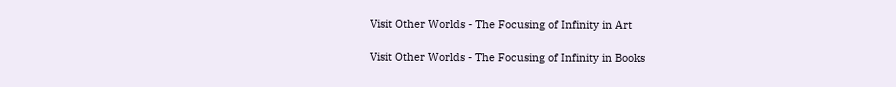Visit Other Worlds - The Focusing of Infinity in Art

Visit Other Worlds - The Focusing of Infinity in Books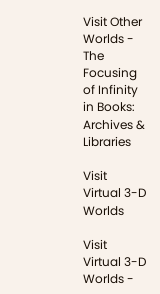Visit Other Worlds - The Focusing of Infinity in Books: Archives & Libraries

Visit Virtual 3-D Worlds

Visit Virtual 3-D Worlds -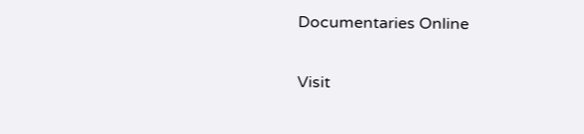Documentaries Online

Visit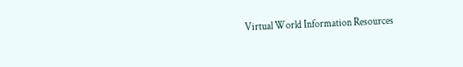Virtual World Information Resources